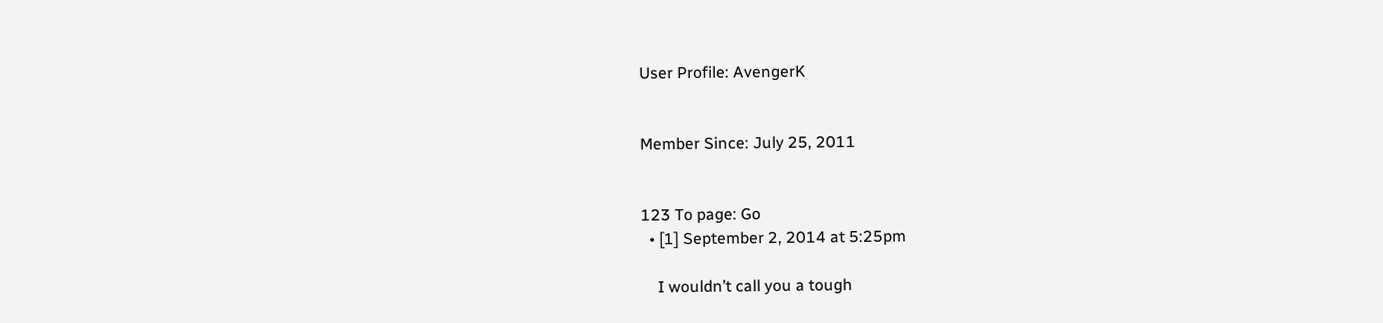User Profile: AvengerK


Member Since: July 25, 2011


123 To page: Go
  • [1] September 2, 2014 at 5:25pm

    I wouldn’t call you a tough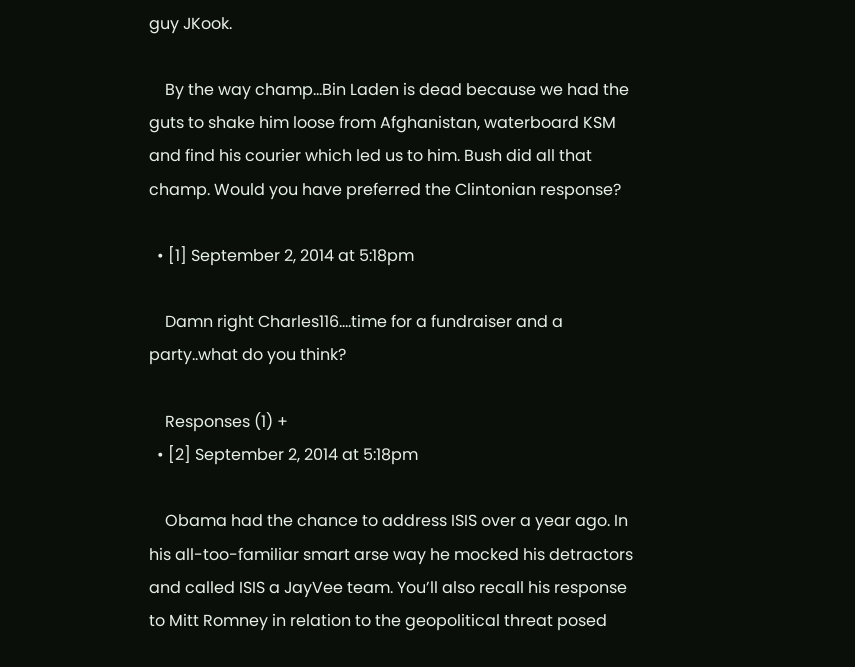guy JKook.

    By the way champ…Bin Laden is dead because we had the guts to shake him loose from Afghanistan, waterboard KSM and find his courier which led us to him. Bush did all that champ. Would you have preferred the Clintonian response?

  • [1] September 2, 2014 at 5:18pm

    Damn right Charles116….time for a fundraiser and a party..what do you think?

    Responses (1) +
  • [2] September 2, 2014 at 5:18pm

    Obama had the chance to address ISIS over a year ago. In his all-too-familiar smart arse way he mocked his detractors and called ISIS a JayVee team. You’ll also recall his response to Mitt Romney in relation to the geopolitical threat posed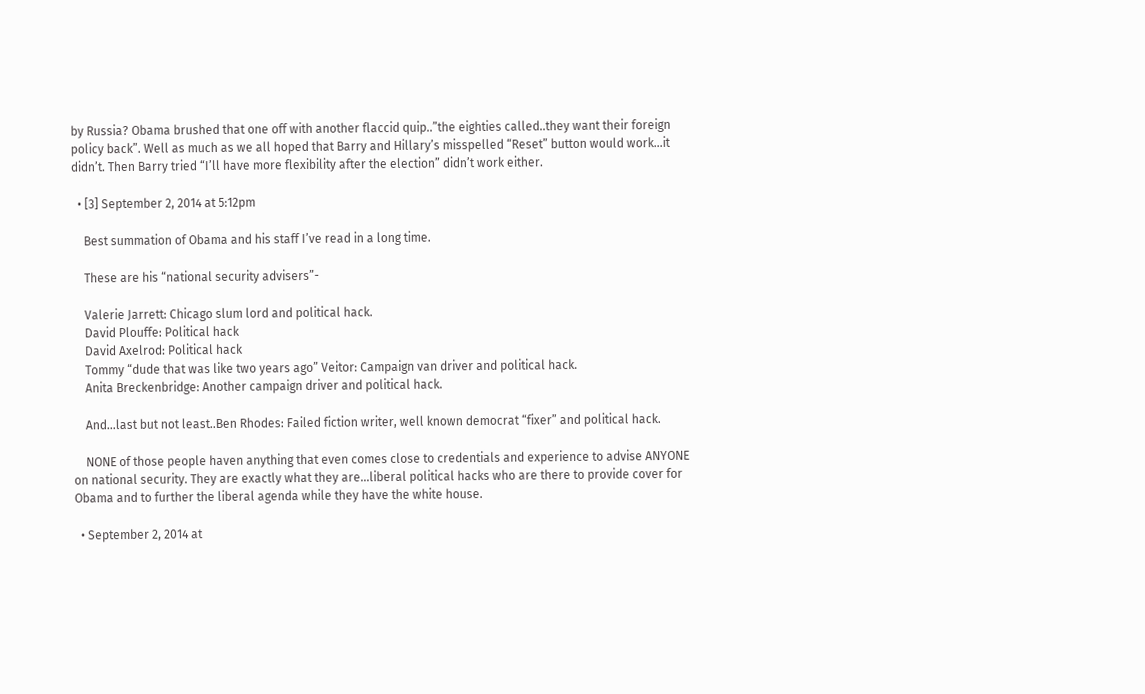by Russia? Obama brushed that one off with another flaccid quip..”the eighties called..they want their foreign policy back”. Well as much as we all hoped that Barry and Hillary’s misspelled “Reset” button would work…it didn’t. Then Barry tried “I’ll have more flexibility after the election” didn’t work either.

  • [3] September 2, 2014 at 5:12pm

    Best summation of Obama and his staff I’ve read in a long time.

    These are his “national security advisers”-

    Valerie Jarrett: Chicago slum lord and political hack.
    David Plouffe: Political hack
    David Axelrod: Political hack
    Tommy “dude that was like two years ago” Veitor: Campaign van driver and political hack.
    Anita Breckenbridge: Another campaign driver and political hack.

    And…last but not least..Ben Rhodes: Failed fiction writer, well known democrat “fixer” and political hack.

    NONE of those people haven anything that even comes close to credentials and experience to advise ANYONE on national security. They are exactly what they are…liberal political hacks who are there to provide cover for Obama and to further the liberal agenda while they have the white house.

  • September 2, 2014 at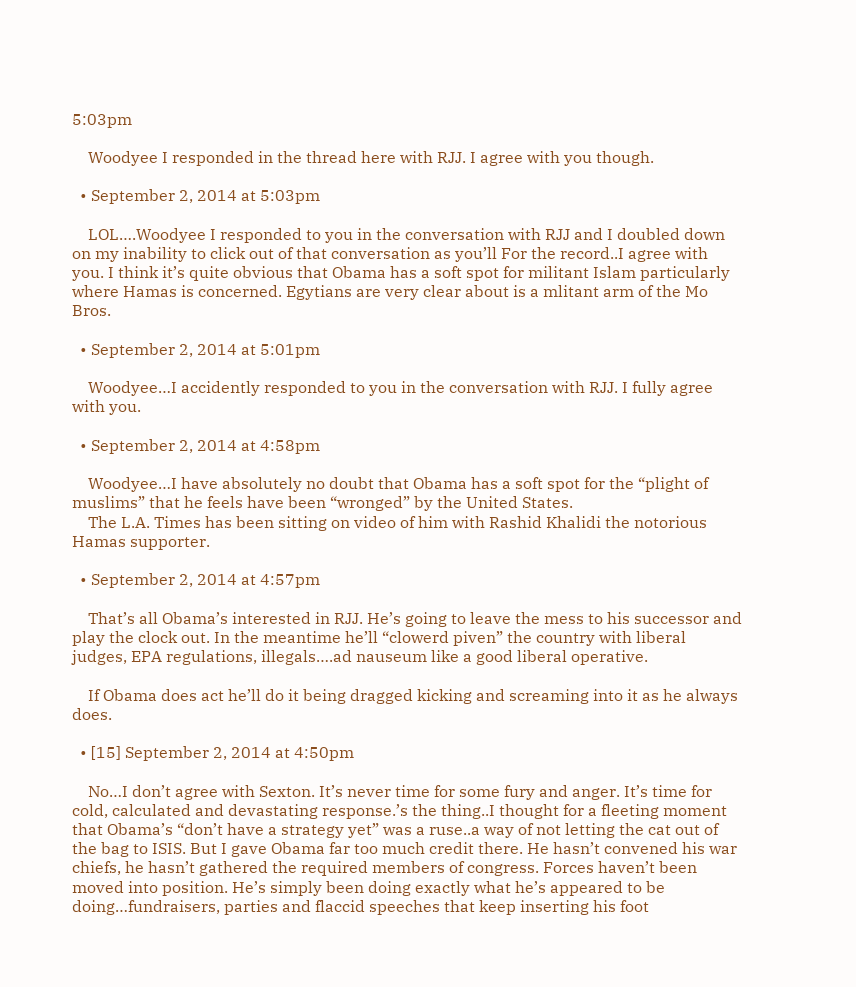5:03pm

    Woodyee I responded in the thread here with RJJ. I agree with you though.

  • September 2, 2014 at 5:03pm

    LOL….Woodyee I responded to you in the conversation with RJJ and I doubled down on my inability to click out of that conversation as you’ll For the record..I agree with you. I think it’s quite obvious that Obama has a soft spot for militant Islam particularly where Hamas is concerned. Egytians are very clear about is a mlitant arm of the Mo Bros.

  • September 2, 2014 at 5:01pm

    Woodyee…I accidently responded to you in the conversation with RJJ. I fully agree with you.

  • September 2, 2014 at 4:58pm

    Woodyee…I have absolutely no doubt that Obama has a soft spot for the “plight of muslims” that he feels have been “wronged” by the United States.
    The L.A. Times has been sitting on video of him with Rashid Khalidi the notorious Hamas supporter.

  • September 2, 2014 at 4:57pm

    That’s all Obama’s interested in RJJ. He’s going to leave the mess to his successor and play the clock out. In the meantime he’ll “clowerd piven” the country with liberal judges, EPA regulations, illegals….ad nauseum like a good liberal operative.

    If Obama does act he’ll do it being dragged kicking and screaming into it as he always does.

  • [15] September 2, 2014 at 4:50pm

    No…I don’t agree with Sexton. It’s never time for some fury and anger. It’s time for cold, calculated and devastating response.’s the thing..I thought for a fleeting moment that Obama’s “don’t have a strategy yet” was a ruse..a way of not letting the cat out of the bag to ISIS. But I gave Obama far too much credit there. He hasn’t convened his war chiefs, he hasn’t gathered the required members of congress. Forces haven’t been moved into position. He’s simply been doing exactly what he’s appeared to be doing…fundraisers, parties and flaccid speeches that keep inserting his foot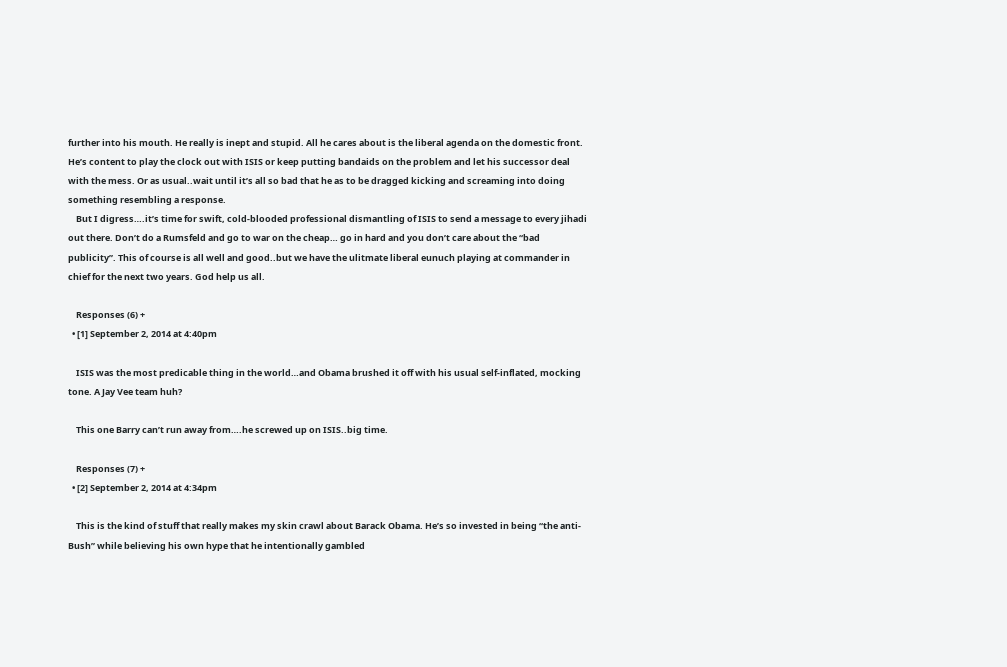further into his mouth. He really is inept and stupid. All he cares about is the liberal agenda on the domestic front. He’s content to play the clock out with ISIS or keep putting bandaids on the problem and let his successor deal with the mess. Or as usual..wait until it’s all so bad that he as to be dragged kicking and screaming into doing something resembling a response.
    But I digress….it’s time for swift, cold-blooded professional dismantling of ISIS to send a message to every jihadi out there. Don’t do a Rumsfeld and go to war on the cheap… go in hard and you don’t care about the “bad publicity”. This of course is all well and good..but we have the ulitmate liberal eunuch playing at commander in chief for the next two years. God help us all.

    Responses (6) +
  • [1] September 2, 2014 at 4:40pm

    ISIS was the most predicable thing in the world…and Obama brushed it off with his usual self-inflated, mocking tone. A Jay Vee team huh?

    This one Barry can’t run away from….he screwed up on ISIS..big time.

    Responses (7) +
  • [2] September 2, 2014 at 4:34pm

    This is the kind of stuff that really makes my skin crawl about Barack Obama. He’s so invested in being “the anti-Bush” while believing his own hype that he intentionally gambled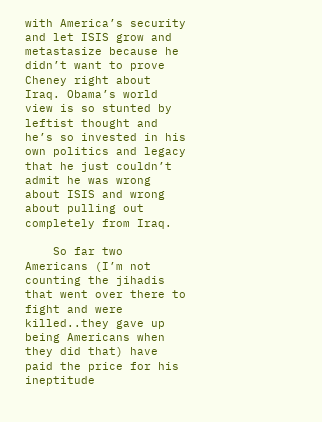with America’s security and let ISIS grow and metastasize because he didn’t want to prove Cheney right about Iraq. Obama’s world view is so stunted by leftist thought and he’s so invested in his own politics and legacy that he just couldn’t admit he was wrong about ISIS and wrong about pulling out completely from Iraq.

    So far two Americans (I’m not counting the jihadis that went over there to fight and were killed..they gave up being Americans when they did that) have paid the price for his ineptitude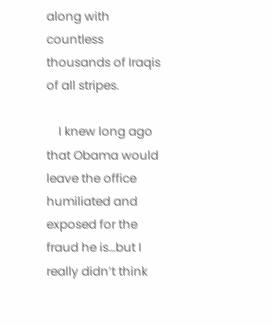along with countless thousands of Iraqis of all stripes.

    I knew long ago that Obama would leave the office humiliated and exposed for the fraud he is…but I really didn’t think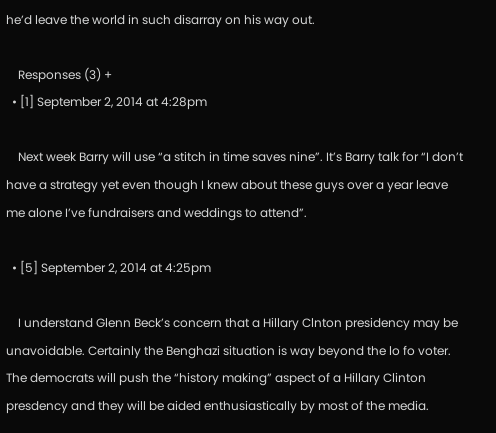he’d leave the world in such disarray on his way out.

    Responses (3) +
  • [1] September 2, 2014 at 4:28pm

    Next week Barry will use “a stitch in time saves nine”. It’s Barry talk for “I don’t have a strategy yet even though I knew about these guys over a year leave me alone I’ve fundraisers and weddings to attend”.

  • [5] September 2, 2014 at 4:25pm

    I understand Glenn Beck’s concern that a Hillary Clnton presidency may be unavoidable. Certainly the Benghazi situation is way beyond the lo fo voter. The democrats will push the “history making” aspect of a Hillary Clinton presdency and they will be aided enthusiastically by most of the media.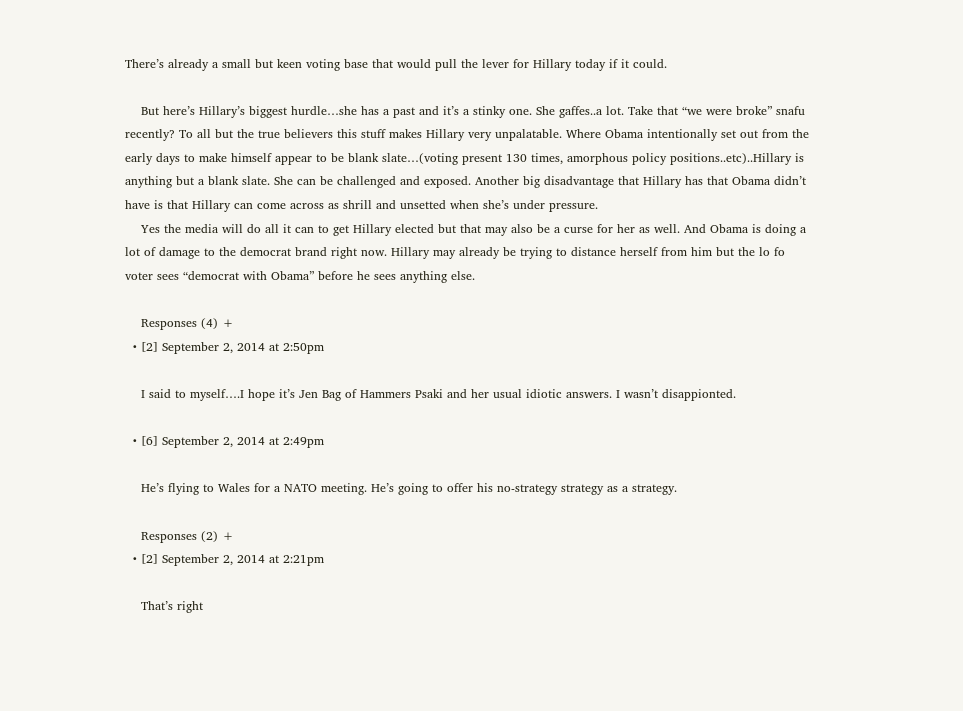There’s already a small but keen voting base that would pull the lever for Hillary today if it could.

    But here’s Hillary’s biggest hurdle…she has a past and it’s a stinky one. She gaffes..a lot. Take that “we were broke” snafu recently? To all but the true believers this stuff makes Hillary very unpalatable. Where Obama intentionally set out from the early days to make himself appear to be blank slate…(voting present 130 times, amorphous policy positions..etc)..Hillary is anything but a blank slate. She can be challenged and exposed. Another big disadvantage that Hillary has that Obama didn’t have is that Hillary can come across as shrill and unsetted when she’s under pressure.
    Yes the media will do all it can to get Hillary elected but that may also be a curse for her as well. And Obama is doing a lot of damage to the democrat brand right now. Hillary may already be trying to distance herself from him but the lo fo voter sees “democrat with Obama” before he sees anything else.

    Responses (4) +
  • [2] September 2, 2014 at 2:50pm

    I said to myself….I hope it’s Jen Bag of Hammers Psaki and her usual idiotic answers. I wasn’t disappionted.

  • [6] September 2, 2014 at 2:49pm

    He’s flying to Wales for a NATO meeting. He’s going to offer his no-strategy strategy as a strategy.

    Responses (2) +
  • [2] September 2, 2014 at 2:21pm

    That’s right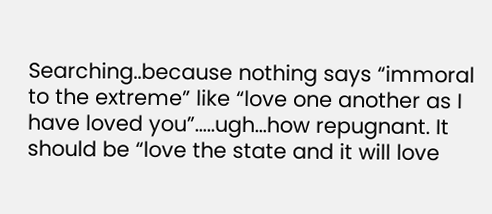Searching..because nothing says “immoral to the extreme” like “love one another as I have loved you”…..ugh…how repugnant. It should be “love the state and it will love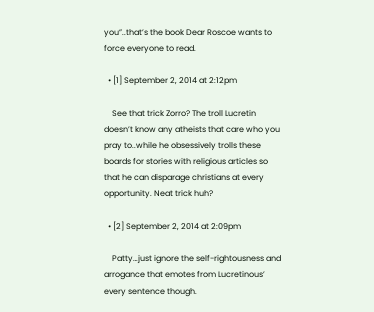you”..that’s the book Dear Roscoe wants to force everyone to read.

  • [1] September 2, 2014 at 2:12pm

    See that trick Zorro? The troll Lucretin doesn’t know any atheists that care who you pray to..while he obsessively trolls these boards for stories with religious articles so that he can disparage christians at every opportunity. Neat trick huh?

  • [2] September 2, 2014 at 2:09pm

    Patty…just ignore the self-rightousness and arrogance that emotes from Lucretinous’ every sentence though.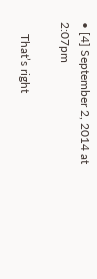• [4] September 2, 2014 at 2:07pm

    That’s right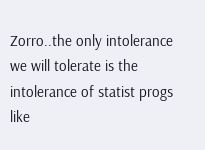Zorro..the only intolerance we will tolerate is the intolerance of statist progs like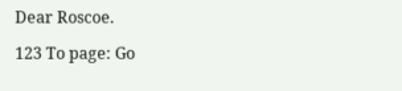Dear Roscoe.

123 To page: Go